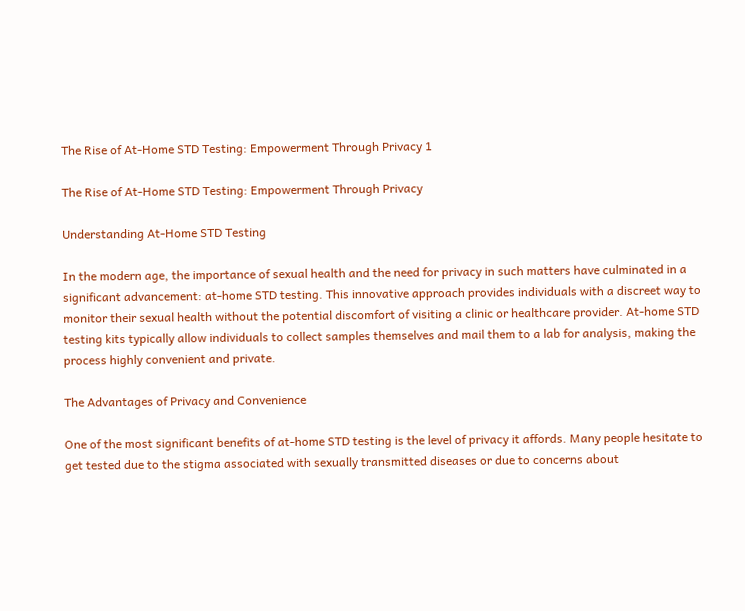The Rise of At-Home STD Testing: Empowerment Through Privacy 1

The Rise of At-Home STD Testing: Empowerment Through Privacy

Understanding At-Home STD Testing

In the modern age, the importance of sexual health and the need for privacy in such matters have culminated in a significant advancement: at-home STD testing. This innovative approach provides individuals with a discreet way to monitor their sexual health without the potential discomfort of visiting a clinic or healthcare provider. At-home STD testing kits typically allow individuals to collect samples themselves and mail them to a lab for analysis, making the process highly convenient and private.

The Advantages of Privacy and Convenience

One of the most significant benefits of at-home STD testing is the level of privacy it affords. Many people hesitate to get tested due to the stigma associated with sexually transmitted diseases or due to concerns about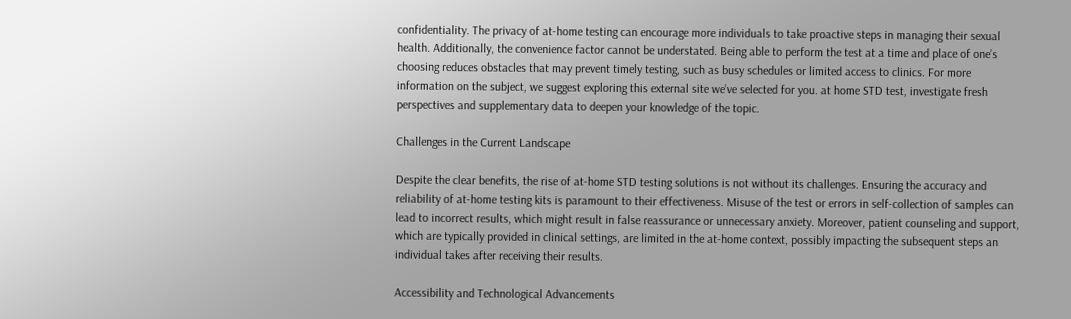confidentiality. The privacy of at-home testing can encourage more individuals to take proactive steps in managing their sexual health. Additionally, the convenience factor cannot be understated. Being able to perform the test at a time and place of one’s choosing reduces obstacles that may prevent timely testing, such as busy schedules or limited access to clinics. For more information on the subject, we suggest exploring this external site we’ve selected for you. at home STD test, investigate fresh perspectives and supplementary data to deepen your knowledge of the topic.

Challenges in the Current Landscape

Despite the clear benefits, the rise of at-home STD testing solutions is not without its challenges. Ensuring the accuracy and reliability of at-home testing kits is paramount to their effectiveness. Misuse of the test or errors in self-collection of samples can lead to incorrect results, which might result in false reassurance or unnecessary anxiety. Moreover, patient counseling and support, which are typically provided in clinical settings, are limited in the at-home context, possibly impacting the subsequent steps an individual takes after receiving their results.

Accessibility and Technological Advancements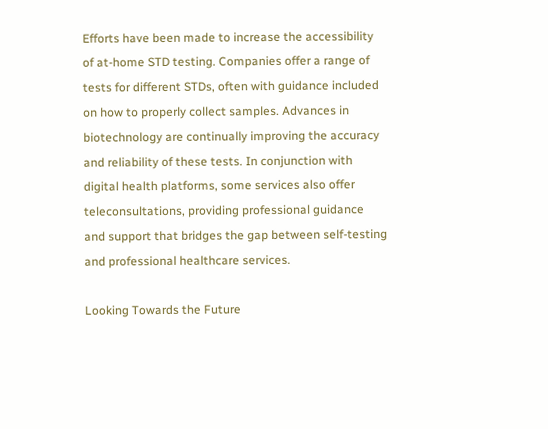Efforts have been made to increase the accessibility of at-home STD testing. Companies offer a range of tests for different STDs, often with guidance included on how to properly collect samples. Advances in biotechnology are continually improving the accuracy and reliability of these tests. In conjunction with digital health platforms, some services also offer teleconsultations, providing professional guidance and support that bridges the gap between self-testing and professional healthcare services.

Looking Towards the Future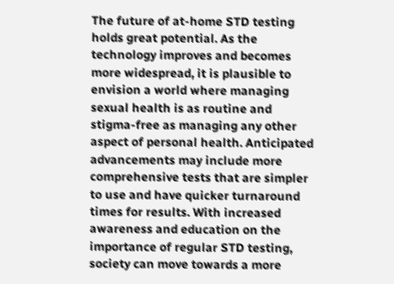The future of at-home STD testing holds great potential. As the technology improves and becomes more widespread, it is plausible to envision a world where managing sexual health is as routine and stigma-free as managing any other aspect of personal health. Anticipated advancements may include more comprehensive tests that are simpler to use and have quicker turnaround times for results. With increased awareness and education on the importance of regular STD testing, society can move towards a more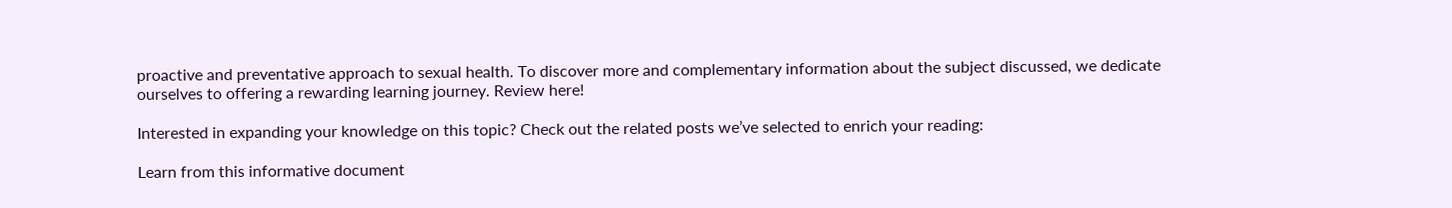proactive and preventative approach to sexual health. To discover more and complementary information about the subject discussed, we dedicate ourselves to offering a rewarding learning journey. Review here!

Interested in expanding your knowledge on this topic? Check out the related posts we’ve selected to enrich your reading:

Learn from this informative document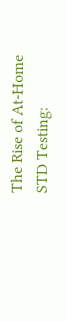The Rise of At-Home STD Testing: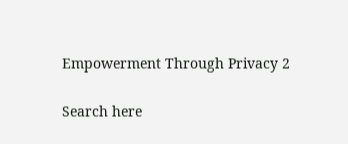Empowerment Through Privacy 2

Search here